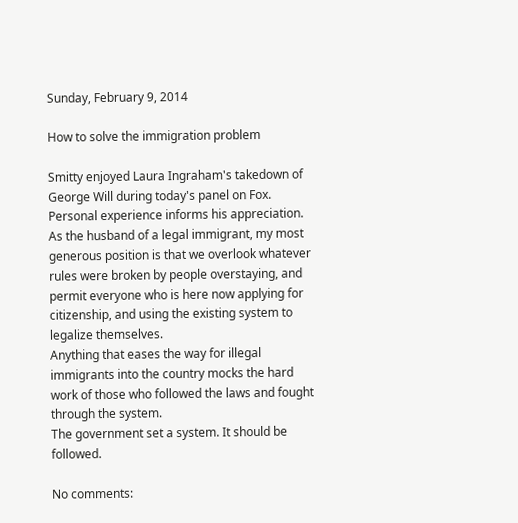Sunday, February 9, 2014

How to solve the immigration problem

Smitty enjoyed Laura Ingraham's takedown of George Will during today's panel on Fox.
Personal experience informs his appreciation.
As the husband of a legal immigrant, my most generous position is that we overlook whatever rules were broken by people overstaying, and permit everyone who is here now applying for citizenship, and using the existing system to legalize themselves.
Anything that eases the way for illegal immigrants into the country mocks the hard work of those who followed the laws and fought through the system.
The government set a system. It should be followed.

No comments: